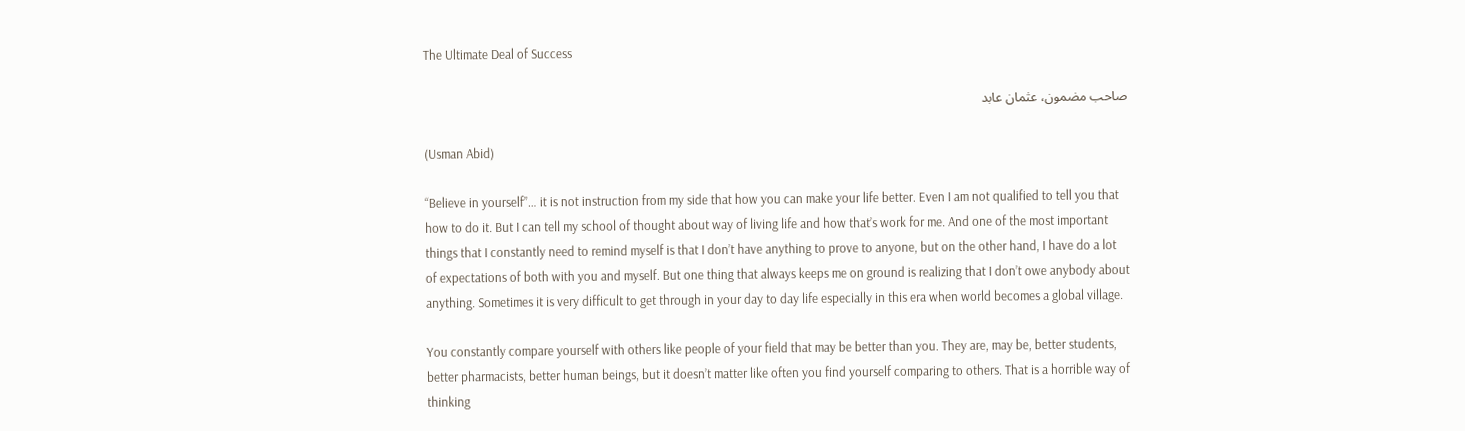The Ultimate Deal of Success

صاحب مضمون، عثمان عابد

(Usman Abid)

“Believe in yourself”… it is not instruction from my side that how you can make your life better. Even I am not qualified to tell you that how to do it. But I can tell my school of thought about way of living life and how that’s work for me. And one of the most important things that I constantly need to remind myself is that I don’t have anything to prove to anyone, but on the other hand, I have do a lot of expectations of both with you and myself. But one thing that always keeps me on ground is realizing that I don’t owe anybody about anything. Sometimes it is very difficult to get through in your day to day life especially in this era when world becomes a global village.

You constantly compare yourself with others like people of your field that may be better than you. They are, may be, better students, better pharmacists, better human beings, but it doesn’t matter like often you find yourself comparing to others. That is a horrible way of thinking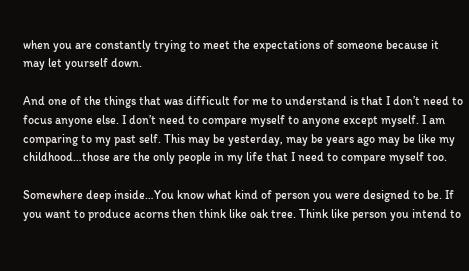when you are constantly trying to meet the expectations of someone because it may let yourself down.

And one of the things that was difficult for me to understand is that I don’t need to focus anyone else. I don’t need to compare myself to anyone except myself. I am comparing to my past self. This may be yesterday, may be years ago may be like my childhood…those are the only people in my life that I need to compare myself too.

Somewhere deep inside…You know what kind of person you were designed to be. If you want to produce acorns then think like oak tree. Think like person you intend to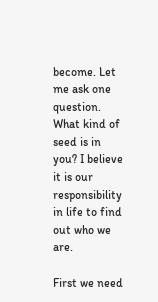become. Let me ask one question. What kind of seed is in you? I believe it is our responsibility in life to find out who we are.

First we need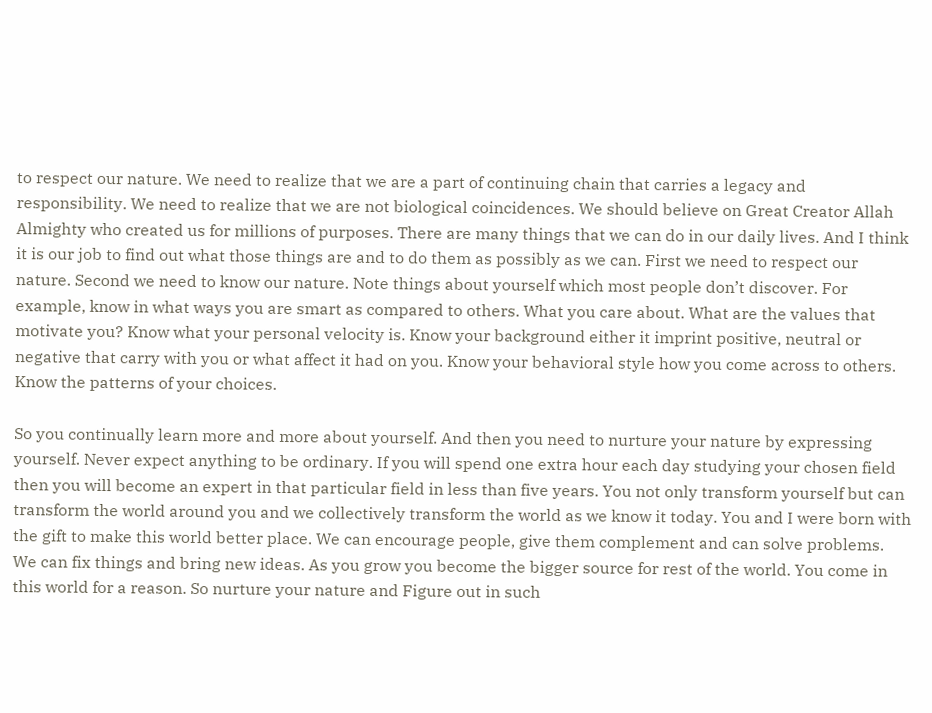to respect our nature. We need to realize that we are a part of continuing chain that carries a legacy and responsibility. We need to realize that we are not biological coincidences. We should believe on Great Creator Allah Almighty who created us for millions of purposes. There are many things that we can do in our daily lives. And I think it is our job to find out what those things are and to do them as possibly as we can. First we need to respect our nature. Second we need to know our nature. Note things about yourself which most people don’t discover. For example, know in what ways you are smart as compared to others. What you care about. What are the values that motivate you? Know what your personal velocity is. Know your background either it imprint positive, neutral or negative that carry with you or what affect it had on you. Know your behavioral style how you come across to others. Know the patterns of your choices.

So you continually learn more and more about yourself. And then you need to nurture your nature by expressing yourself. Never expect anything to be ordinary. If you will spend one extra hour each day studying your chosen field then you will become an expert in that particular field in less than five years. You not only transform yourself but can transform the world around you and we collectively transform the world as we know it today. You and I were born with the gift to make this world better place. We can encourage people, give them complement and can solve problems. We can fix things and bring new ideas. As you grow you become the bigger source for rest of the world. You come in this world for a reason. So nurture your nature and Figure out in such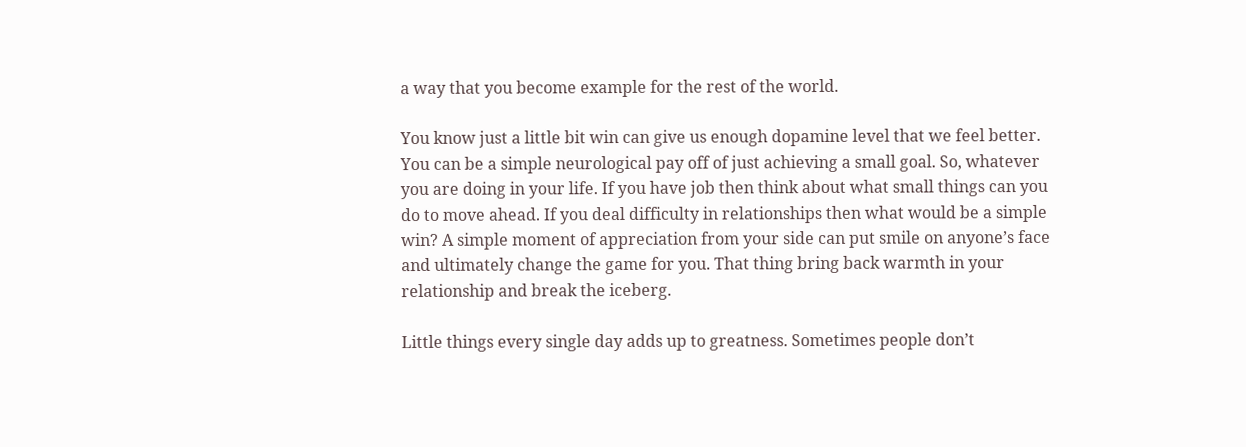a way that you become example for the rest of the world.

You know just a little bit win can give us enough dopamine level that we feel better. You can be a simple neurological pay off of just achieving a small goal. So, whatever you are doing in your life. If you have job then think about what small things can you do to move ahead. If you deal difficulty in relationships then what would be a simple win? A simple moment of appreciation from your side can put smile on anyone’s face and ultimately change the game for you. That thing bring back warmth in your relationship and break the iceberg.

Little things every single day adds up to greatness. Sometimes people don’t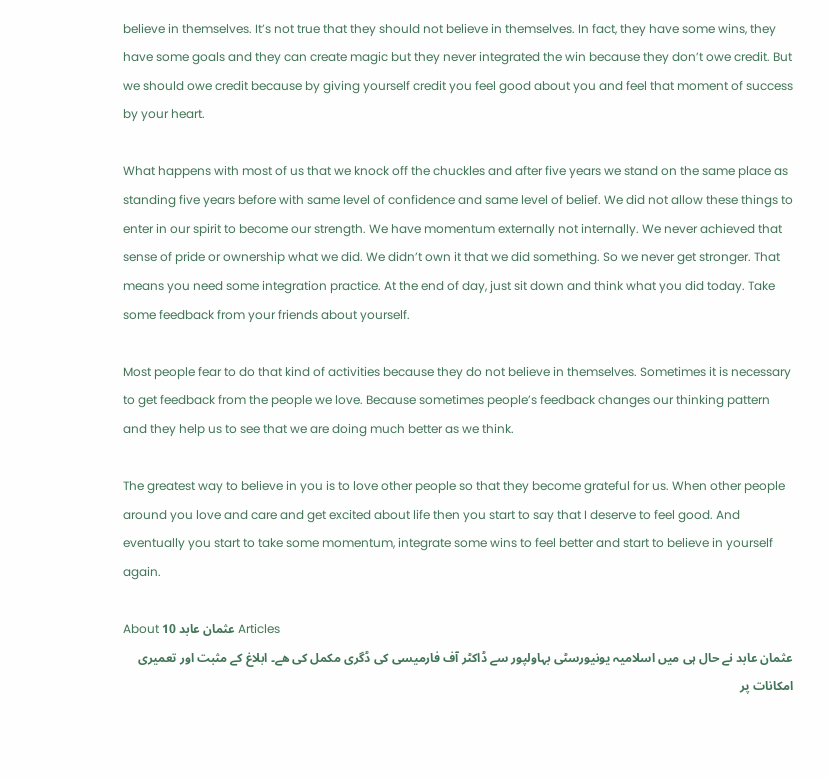believe in themselves. It’s not true that they should not believe in themselves. In fact, they have some wins, they have some goals and they can create magic but they never integrated the win because they don’t owe credit. But we should owe credit because by giving yourself credit you feel good about you and feel that moment of success by your heart.

What happens with most of us that we knock off the chuckles and after five years we stand on the same place as standing five years before with same level of confidence and same level of belief. We did not allow these things to enter in our spirit to become our strength. We have momentum externally not internally. We never achieved that sense of pride or ownership what we did. We didn’t own it that we did something. So we never get stronger. That means you need some integration practice. At the end of day, just sit down and think what you did today. Take some feedback from your friends about yourself.

Most people fear to do that kind of activities because they do not believe in themselves. Sometimes it is necessary to get feedback from the people we love. Because sometimes people’s feedback changes our thinking pattern and they help us to see that we are doing much better as we think.

The greatest way to believe in you is to love other people so that they become grateful for us. When other people around you love and care and get excited about life then you start to say that I deserve to feel good. And eventually you start to take some momentum, integrate some wins to feel better and start to believe in yourself again.

About عثمان عابد 10 Articles
عثمان عابد نے حال ہی میں اسلامیہ یونیورسٹی بہاولپور سے ڈاکٹر آف فارمیسی کی ڈگری مکمل کی ھے۔ ابلاغ کے مثبت اور تعمیری امکانات پر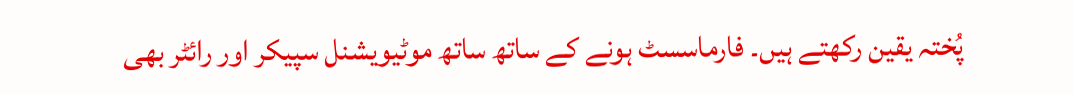پُختہ یقین رکھتے ہیں۔ فارماسسٹ ہونے کے ساتھ ساتھ موٹیویشنل سپیکر اور رائٹر بھی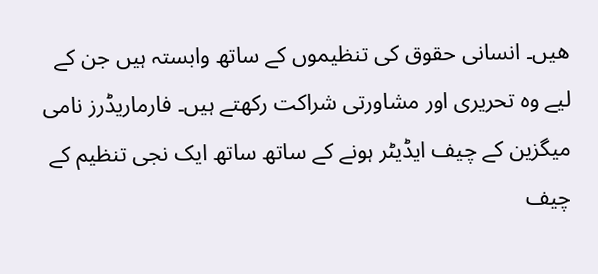ھیں۔ انسانی حقوق کی تنظیموں کے ساتھ وابستہ ہیں جن کے لیے وہ تحریری اور مشاورتی شراکت رکھتے ہیں۔ فارماریڈرز نامی میگزین کے چیف ایڈیٹر ہونے کے ساتھ ساتھ ایک نجی تنظیم کے چیف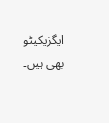ایگزیکیٹو بھی ہیں۔